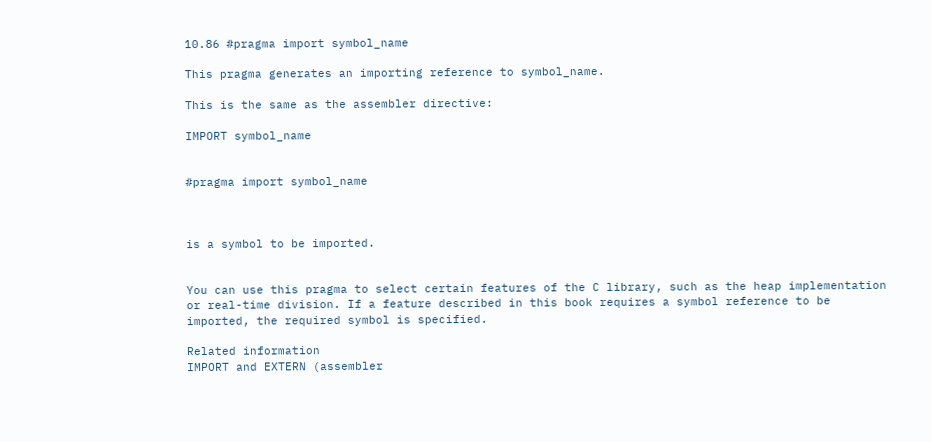10.86 #pragma import symbol_name

This pragma generates an importing reference to symbol_name.

This is the same as the assembler directive:

IMPORT symbol_name


#pragma import symbol_name



is a symbol to be imported.


You can use this pragma to select certain features of the C library, such as the heap implementation or real-time division. If a feature described in this book requires a symbol reference to be imported, the required symbol is specified.

Related information
IMPORT and EXTERN (assembler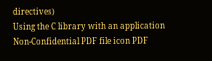directives)
Using the C library with an application
Non-Confidential PDF file icon PDF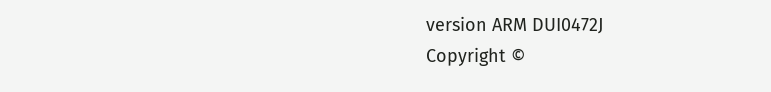version ARM DUI0472J
Copyright ©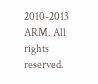2010-2013 ARM. All rights reserved.